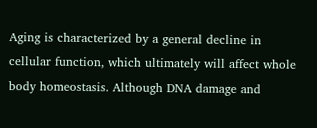Aging is characterized by a general decline in cellular function, which ultimately will affect whole body homeostasis. Although DNA damage and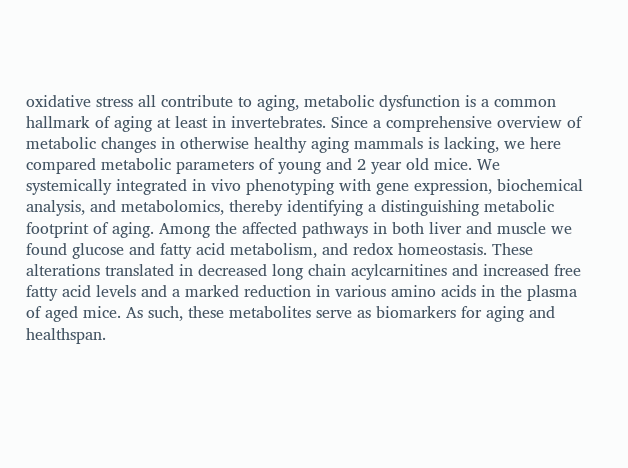oxidative stress all contribute to aging, metabolic dysfunction is a common hallmark of aging at least in invertebrates. Since a comprehensive overview of metabolic changes in otherwise healthy aging mammals is lacking, we here compared metabolic parameters of young and 2 year old mice. We systemically integrated in vivo phenotyping with gene expression, biochemical analysis, and metabolomics, thereby identifying a distinguishing metabolic footprint of aging. Among the affected pathways in both liver and muscle we found glucose and fatty acid metabolism, and redox homeostasis. These alterations translated in decreased long chain acylcarnitines and increased free fatty acid levels and a marked reduction in various amino acids in the plasma of aged mice. As such, these metabolites serve as biomarkers for aging and healthspan.